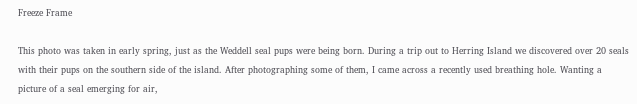Freeze Frame

This photo was taken in early spring, just as the Weddell seal pups were being born. During a trip out to Herring Island we discovered over 20 seals with their pups on the southern side of the island. After photographing some of them, I came across a recently used breathing hole. Wanting a picture of a seal emerging for air,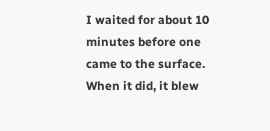I waited for about 10 minutes before one came to the surface. When it did, it blew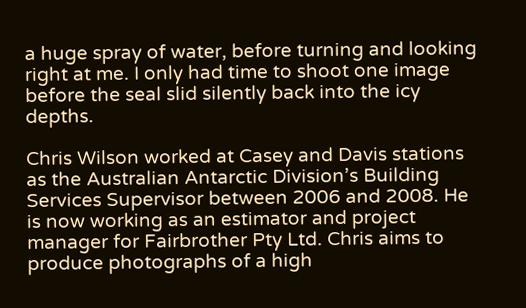a huge spray of water, before turning and looking right at me. I only had time to shoot one image before the seal slid silently back into the icy depths.

Chris Wilson worked at Casey and Davis stations as the Australian Antarctic Division’s Building Services Supervisor between 2006 and 2008. He is now working as an estimator and project manager for Fairbrother Pty Ltd. Chris aims to produce photographs of a high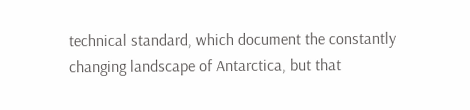technical standard, which document the constantly changing landscape of Antarctica, but that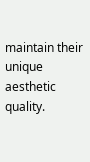maintain their unique aesthetic quality.